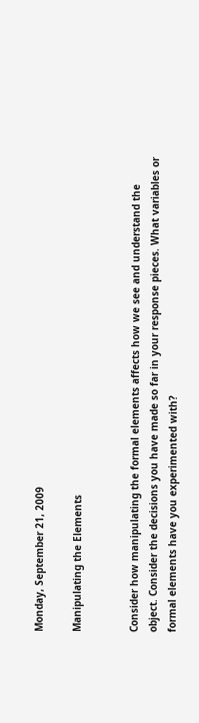Monday, September 21, 2009

Manipulating the Elements


Consider how manipulating the formal elements affects how we see and understand the object. Consider the decisions you have made so far in your response pieces. What variables or formal elements have you experimented with?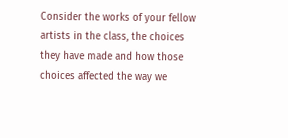Consider the works of your fellow artists in the class, the choices they have made and how those choices affected the way we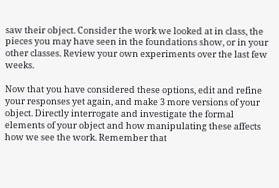saw their object. Consider the work we looked at in class, the pieces you may have seen in the foundations show, or in your other classes. Review your own experiments over the last few weeks.

Now that you have considered these options, edit and refine your responses yet again, and make 3 more versions of your object. Directly interrogate and investigate the formal elements of your object and how manipulating these affects how we see the work. Remember that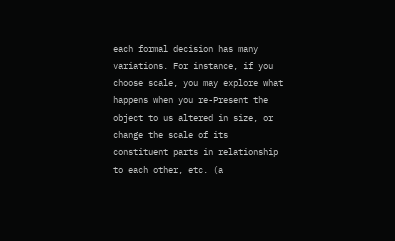each formal decision has many variations. For instance, if you choose scale, you may explore what happens when you re-Present the object to us altered in size, or change the scale of its constituent parts in relationship to each other, etc. (a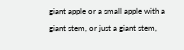giant apple or a small apple with a giant stem, or just a giant stem,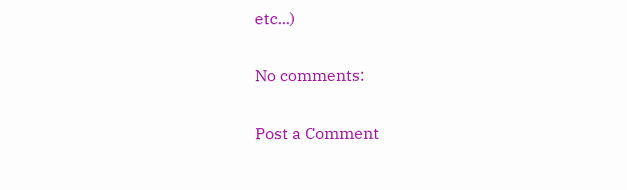etc...)

No comments:

Post a Comment